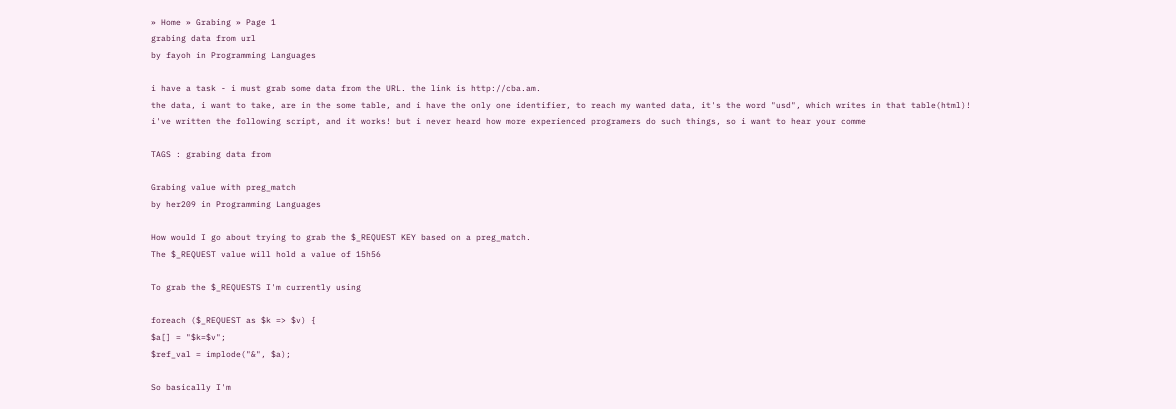» Home » Grabing » Page 1
grabing data from url
by fayoh in Programming Languages

i have a task - i must grab some data from the URL. the link is http://cba.am.
the data, i want to take, are in the some table, and i have the only one identifier, to reach my wanted data, it's the word "usd", which writes in that table(html)!
i've written the following script, and it works! but i never heard how more experienced programers do such things, so i want to hear your comme

TAGS : grabing data from

Grabing value with preg_match
by her209 in Programming Languages

How would I go about trying to grab the $_REQUEST KEY based on a preg_match.
The $_REQUEST value will hold a value of 15h56

To grab the $_REQUESTS I'm currently using

foreach ($_REQUEST as $k => $v) {
$a[] = "$k=$v";
$ref_val = implode("&", $a);

So basically I'm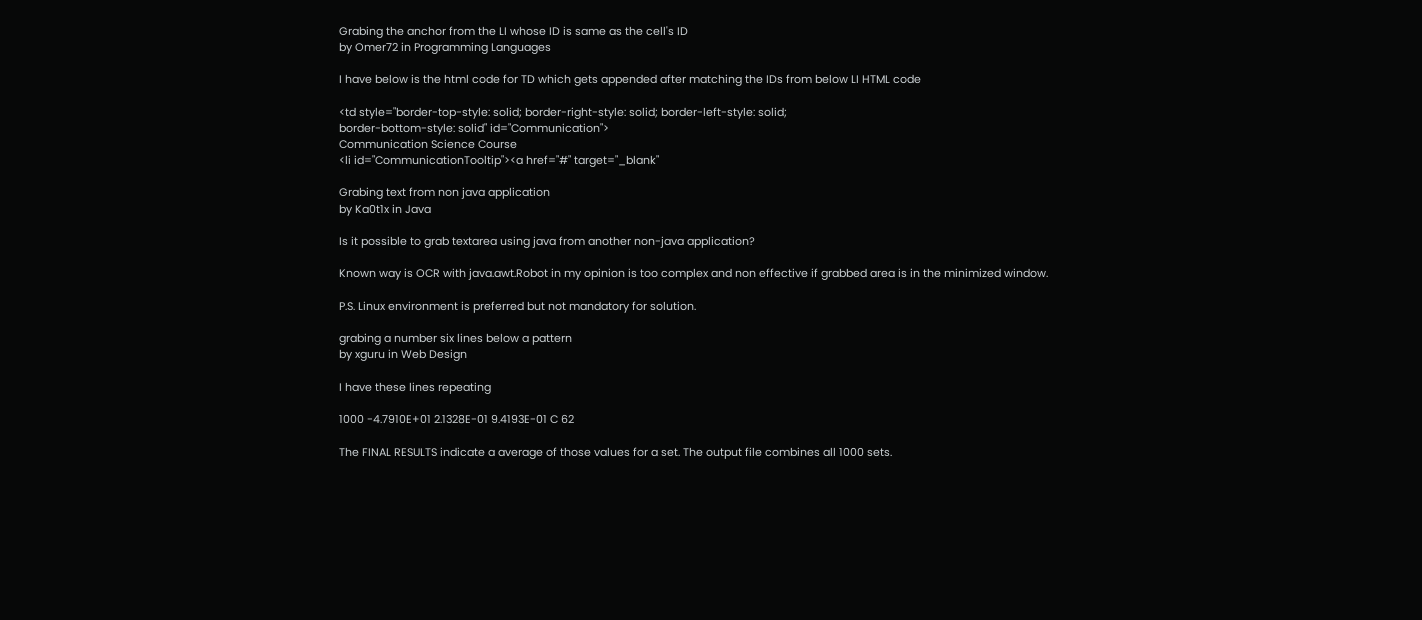Grabing the anchor from the LI whose ID is same as the cell's ID
by Omer72 in Programming Languages

I have below is the html code for TD which gets appended after matching the IDs from below LI HTML code

<td style="border-top-style: solid; border-right-style: solid; border-left-style: solid;
border-bottom-style: solid" id="Communication">
Communication Science Course
<li id="CommunicationTooltip"><a href="#" target="_blank"

Grabing text from non java application
by Ka0t1x in Java

Is it possible to grab textarea using java from another non-java application?

Known way is OCR with java.awt.Robot in my opinion is too complex and non effective if grabbed area is in the minimized window.

P.S. Linux environment is preferred but not mandatory for solution.

grabing a number six lines below a pattern
by xguru in Web Design

I have these lines repeating

1000 -4.7910E+01 2.1328E-01 9.4193E-01 C 62

The FINAL RESULTS indicate a average of those values for a set. The output file combines all 1000 sets.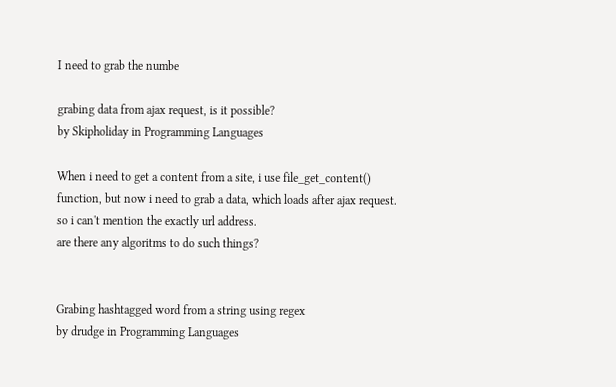I need to grab the numbe

grabing data from ajax request, is it possible?
by Skipholiday in Programming Languages

When i need to get a content from a site, i use file_get_content() function, but now i need to grab a data, which loads after ajax request. so i can't mention the exactly url address.
are there any algoritms to do such things?


Grabing hashtagged word from a string using regex
by drudge in Programming Languages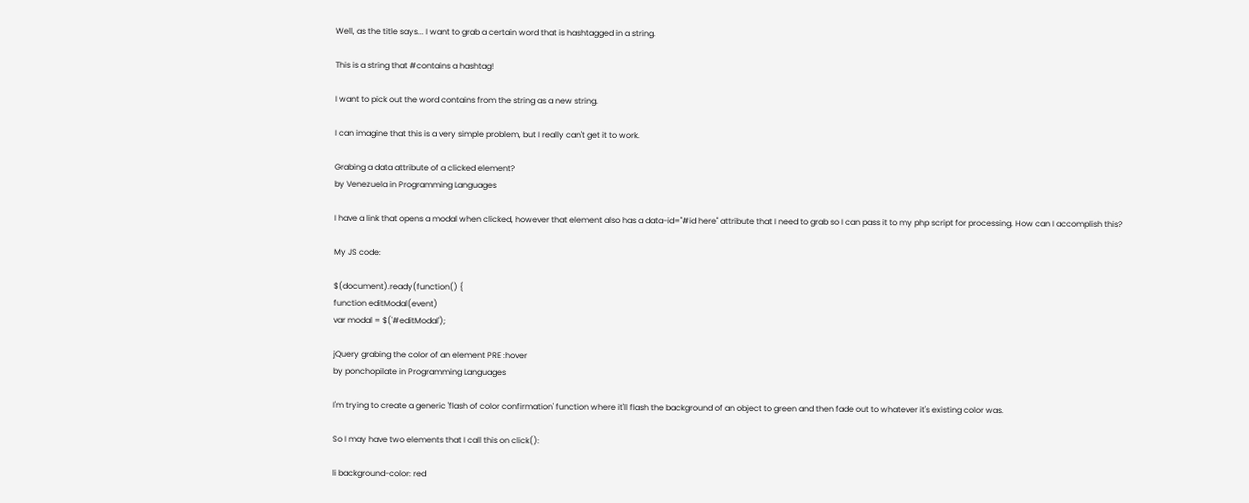Well, as the title says... I want to grab a certain word that is hashtagged in a string.

This is a string that #contains a hashtag!

I want to pick out the word contains from the string as a new string.

I can imagine that this is a very simple problem, but I really can't get it to work.

Grabing a data attribute of a clicked element?
by Venezuela in Programming Languages

I have a link that opens a modal when clicked, however that element also has a data-id="#id here" attribute that I need to grab so I can pass it to my php script for processing. How can I accomplish this?

My JS code:

$(document).ready(function() {
function editModal(event)
var modal = $('#editModal');

jQuery grabing the color of an element PRE :hover
by ponchopilate in Programming Languages

I'm trying to create a generic 'flash of color confirmation' function where it'll flash the background of an object to green and then fade out to whatever it's existing color was.

So I may have two elements that I call this on click():

li background-color: red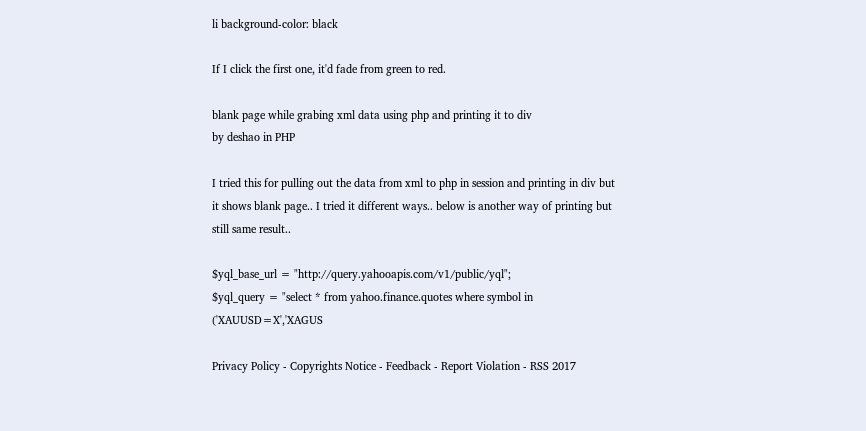li background-color: black

If I click the first one, it'd fade from green to red.

blank page while grabing xml data using php and printing it to div
by deshao in PHP

I tried this for pulling out the data from xml to php in session and printing in div but it shows blank page.. I tried it different ways.. below is another way of printing but still same result..

$yql_base_url = "http://query.yahooapis.com/v1/public/yql";
$yql_query = "select * from yahoo.finance.quotes where symbol in ('XAUUSD=X','XAGUS

Privacy Policy - Copyrights Notice - Feedback - Report Violation - RSS 2017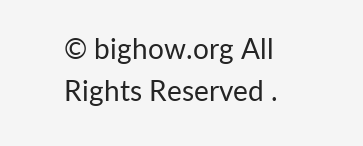© bighow.org All Rights Reserved .